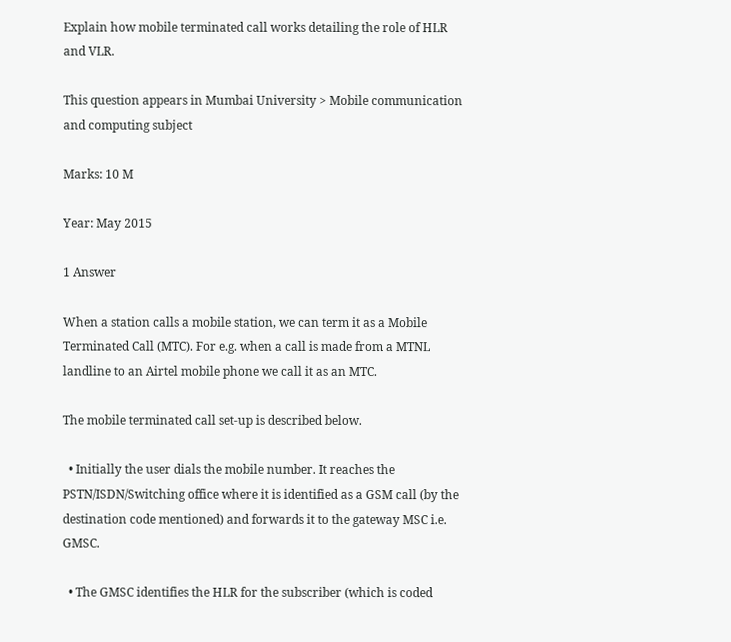Explain how mobile terminated call works detailing the role of HLR and VLR.

This question appears in Mumbai University > Mobile communication and computing subject

Marks: 10 M

Year: May 2015

1 Answer

When a station calls a mobile station, we can term it as a Mobile Terminated Call (MTC). For e.g. when a call is made from a MTNL landline to an Airtel mobile phone we call it as an MTC.

The mobile terminated call set-up is described below.

  • Initially the user dials the mobile number. It reaches the PSTN/ISDN/Switching office where it is identified as a GSM call (by the destination code mentioned) and forwards it to the gateway MSC i.e. GMSC.

  • The GMSC identifies the HLR for the subscriber (which is coded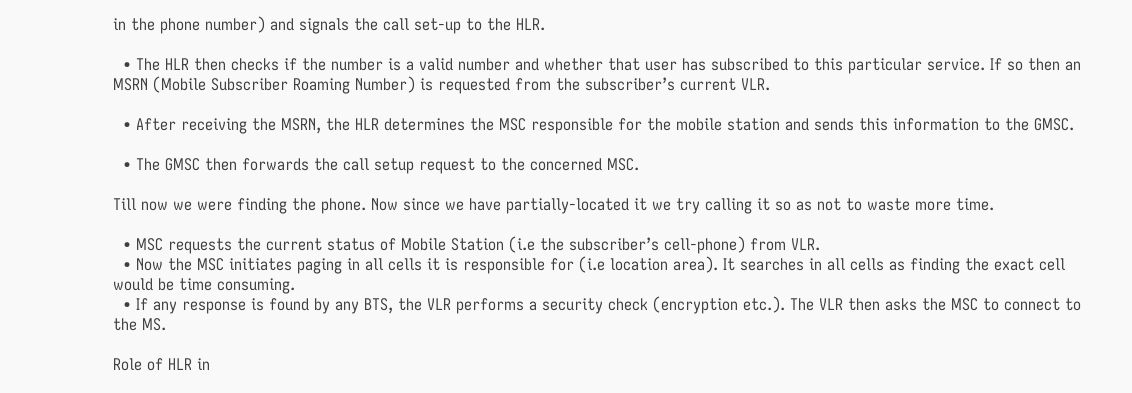in the phone number) and signals the call set-up to the HLR.

  • The HLR then checks if the number is a valid number and whether that user has subscribed to this particular service. If so then an MSRN (Mobile Subscriber Roaming Number) is requested from the subscriber’s current VLR.

  • After receiving the MSRN, the HLR determines the MSC responsible for the mobile station and sends this information to the GMSC.

  • The GMSC then forwards the call setup request to the concerned MSC.

Till now we were finding the phone. Now since we have partially-located it we try calling it so as not to waste more time.

  • MSC requests the current status of Mobile Station (i.e the subscriber’s cell-phone) from VLR.
  • Now the MSC initiates paging in all cells it is responsible for (i.e location area). It searches in all cells as finding the exact cell would be time consuming.
  • If any response is found by any BTS, the VLR performs a security check (encryption etc.). The VLR then asks the MSC to connect to the MS.

Role of HLR in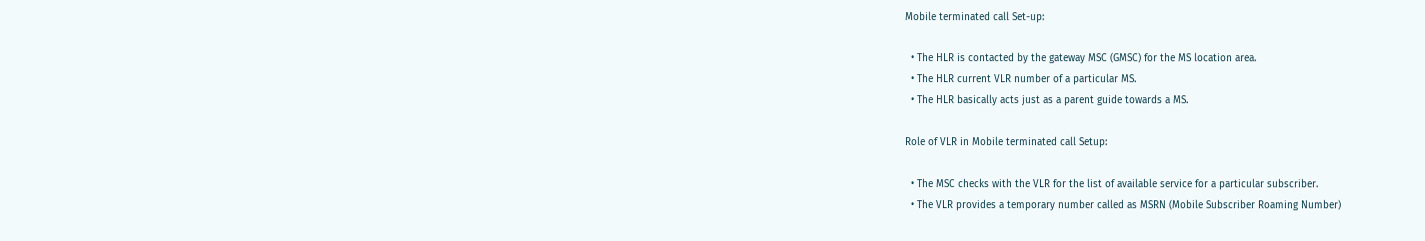Mobile terminated call Set-up:

  • The HLR is contacted by the gateway MSC (GMSC) for the MS location area.
  • The HLR current VLR number of a particular MS.
  • The HLR basically acts just as a parent guide towards a MS.

Role of VLR in Mobile terminated call Setup:

  • The MSC checks with the VLR for the list of available service for a particular subscriber.
  • The VLR provides a temporary number called as MSRN (Mobile Subscriber Roaming Number)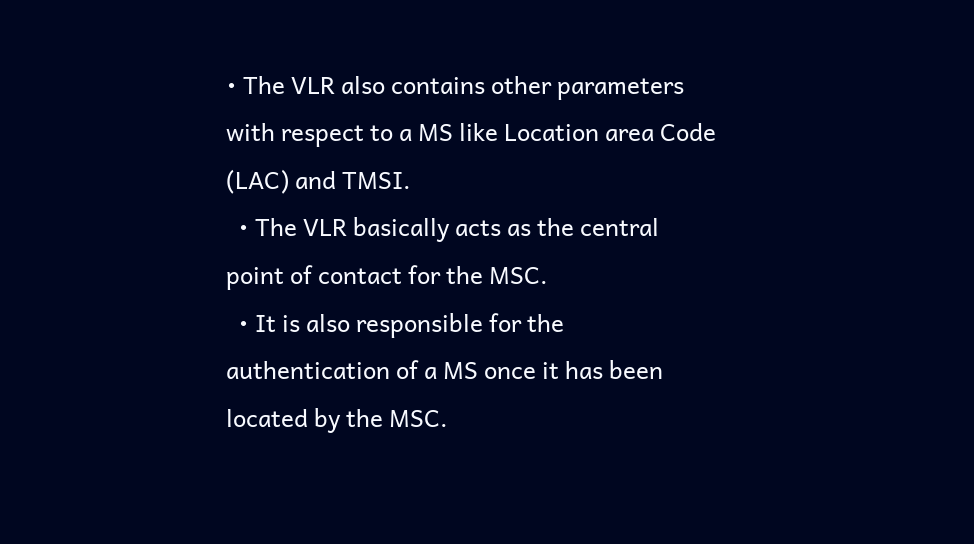• The VLR also contains other parameters with respect to a MS like Location area Code (LAC) and TMSI.
  • The VLR basically acts as the central point of contact for the MSC.
  • It is also responsible for the authentication of a MS once it has been located by the MSC.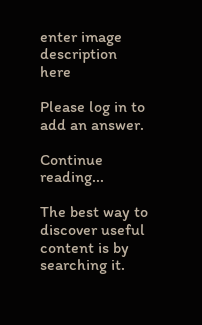enter image description here

Please log in to add an answer.

Continue reading...

The best way to discover useful content is by searching it.